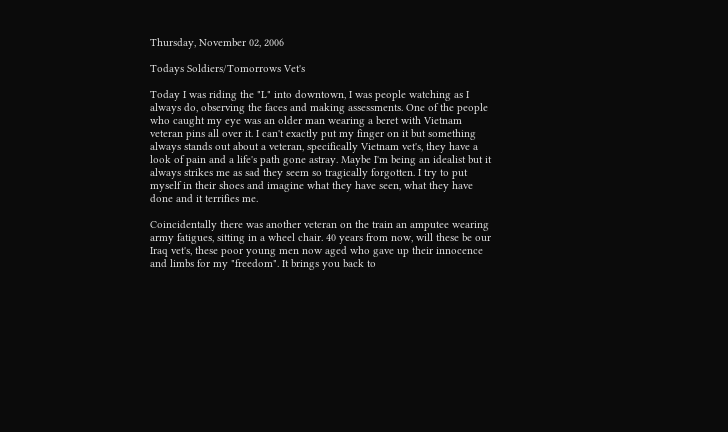Thursday, November 02, 2006

Todays Soldiers/Tomorrows Vet's

Today I was riding the "L" into downtown, I was people watching as I always do, observing the faces and making assessments. One of the people who caught my eye was an older man wearing a beret with Vietnam veteran pins all over it. I can't exactly put my finger on it but something always stands out about a veteran, specifically Vietnam vet's, they have a look of pain and a life's path gone astray. Maybe I'm being an idealist but it always strikes me as sad they seem so tragically forgotten. I try to put myself in their shoes and imagine what they have seen, what they have done and it terrifies me.

Coincidentally there was another veteran on the train an amputee wearing army fatigues, sitting in a wheel chair. 40 years from now, will these be our Iraq vet's, these poor young men now aged who gave up their innocence and limbs for my "freedom". It brings you back to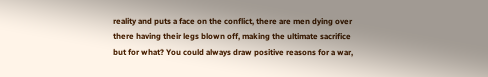reality and puts a face on the conflict, there are men dying over there having their legs blown off, making the ultimate sacrifice but for what? You could always draw positive reasons for a war,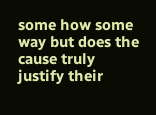some how some way but does the cause truly justify their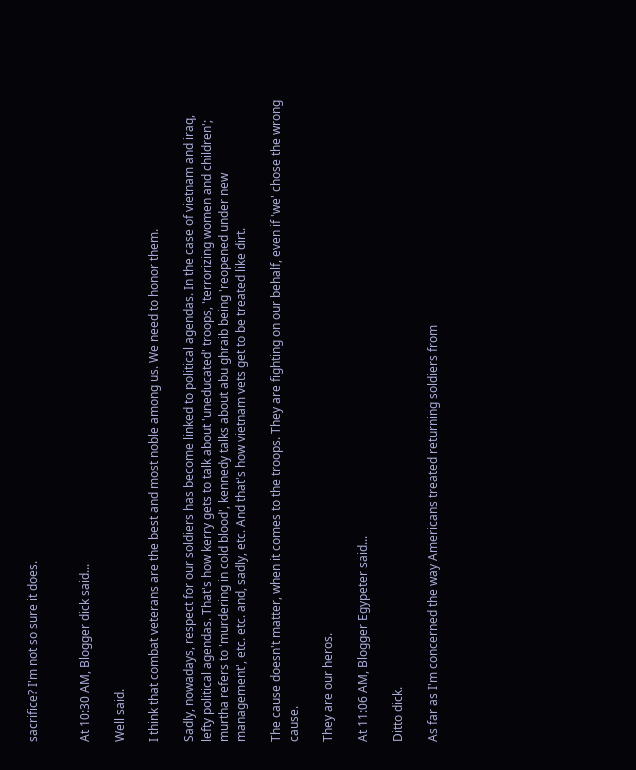sacrifice? I'm not so sure it does.


At 10:30 AM, Blogger dick said...

Well said.

I think that combat veterans are the best and most noble among us. We need to honor them.

Sadly, nowadays, respect for our soldiers has become linked to political agendas. In the case of vietnam and iraq, lefty political agendas. That's how kerry gets to talk about 'uneducated' troops, 'terrorizing women and children'; murtha refers to 'murdering in cold blood', kennedy talks about abu ghraib being 'reopened under new management', etc. etc. and, sadly, etc. And that's how vietnam vets get to be treated like dirt.

The cause doesn't matter, when it comes to the troops. They are fighting on our behalf, even if 'we' chose the wrong cause.

They are our heros.

At 11:06 AM, Blogger Egypeter said...

Ditto dick.

As far as I'm concerned the way Americans treated returning soldiers from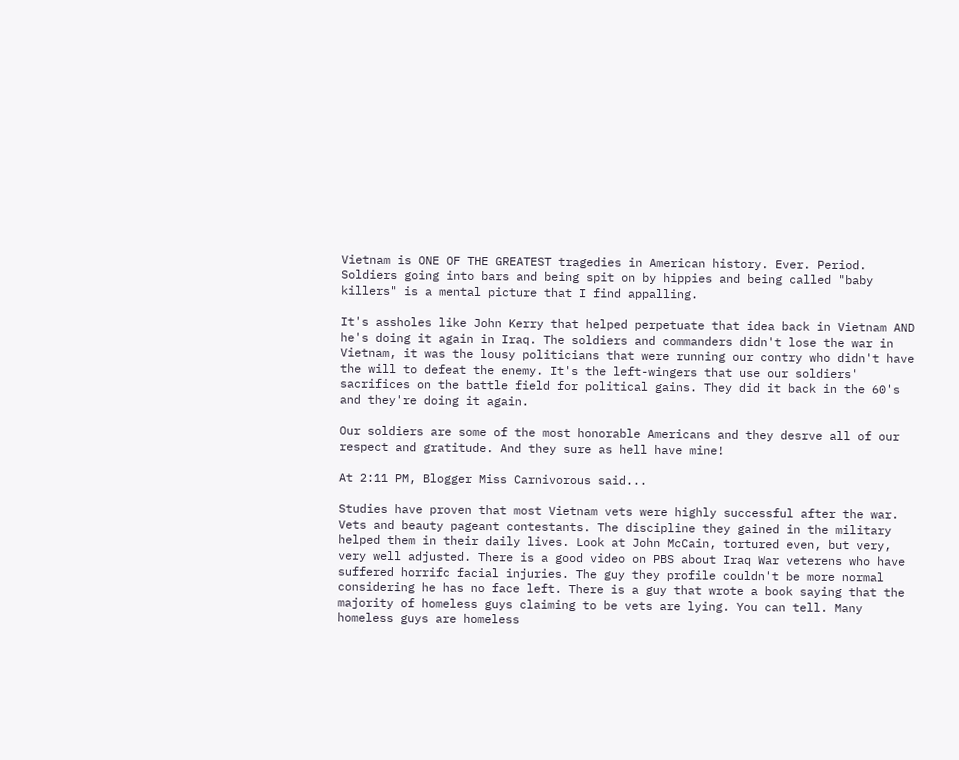Vietnam is ONE OF THE GREATEST tragedies in American history. Ever. Period. Soldiers going into bars and being spit on by hippies and being called "baby killers" is a mental picture that I find appalling.

It's assholes like John Kerry that helped perpetuate that idea back in Vietnam AND he's doing it again in Iraq. The soldiers and commanders didn't lose the war in Vietnam, it was the lousy politicians that were running our contry who didn't have the will to defeat the enemy. It's the left-wingers that use our soldiers' sacrifices on the battle field for political gains. They did it back in the 60's and they're doing it again.

Our soldiers are some of the most honorable Americans and they desrve all of our respect and gratitude. And they sure as hell have mine!

At 2:11 PM, Blogger Miss Carnivorous said...

Studies have proven that most Vietnam vets were highly successful after the war. Vets and beauty pageant contestants. The discipline they gained in the military helped them in their daily lives. Look at John McCain, tortured even, but very, very well adjusted. There is a good video on PBS about Iraq War veterens who have suffered horrifc facial injuries. The guy they profile couldn't be more normal considering he has no face left. There is a guy that wrote a book saying that the majority of homeless guys claiming to be vets are lying. You can tell. Many homeless guys are homeless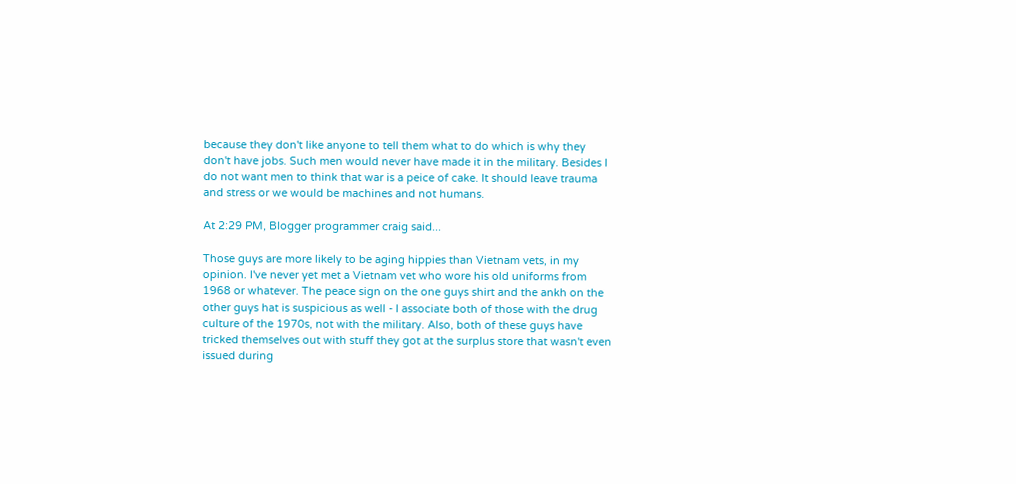because they don't like anyone to tell them what to do which is why they don't have jobs. Such men would never have made it in the military. Besides I do not want men to think that war is a peice of cake. It should leave trauma and stress or we would be machines and not humans.

At 2:29 PM, Blogger programmer craig said...

Those guys are more likely to be aging hippies than Vietnam vets, in my opinion. I've never yet met a Vietnam vet who wore his old uniforms from 1968 or whatever. The peace sign on the one guys shirt and the ankh on the other guys hat is suspicious as well - I associate both of those with the drug culture of the 1970s, not with the military. Also, both of these guys have tricked themselves out with stuff they got at the surplus store that wasn't even issued during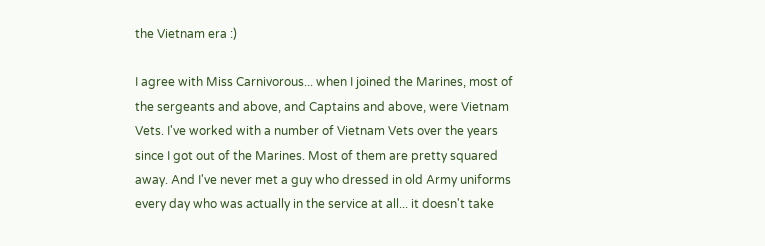the Vietnam era :)

I agree with Miss Carnivorous... when I joined the Marines, most of the sergeants and above, and Captains and above, were Vietnam Vets. I've worked with a number of Vietnam Vets over the years since I got out of the Marines. Most of them are pretty squared away. And I've never met a guy who dressed in old Army uniforms every day who was actually in the service at all... it doesn't take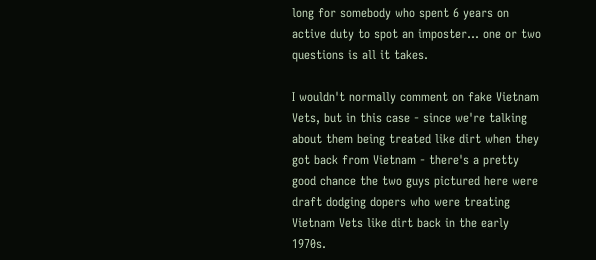long for somebody who spent 6 years on active duty to spot an imposter... one or two questions is all it takes.

I wouldn't normally comment on fake Vietnam Vets, but in this case - since we're talking about them being treated like dirt when they got back from Vietnam - there's a pretty good chance the two guys pictured here were draft dodging dopers who were treating Vietnam Vets like dirt back in the early 1970s.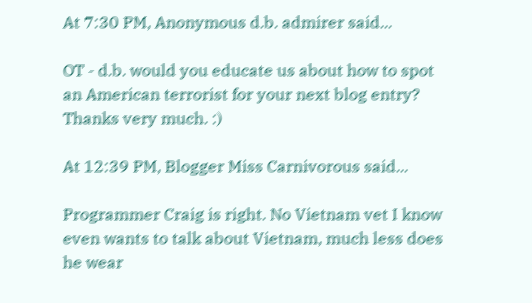At 7:30 PM, Anonymous d.b. admirer said...

OT - d.b. would you educate us about how to spot an American terrorist for your next blog entry? Thanks very much. :)

At 12:39 PM, Blogger Miss Carnivorous said...

Programmer Craig is right. No Vietnam vet I know even wants to talk about Vietnam, much less does he wear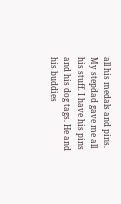all his medals and pins. My stepdad gave me all his stuff. I have his pins and his dog tags. He and his buddies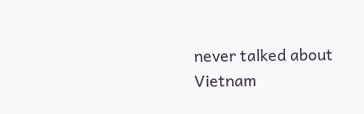never talked about Vietnam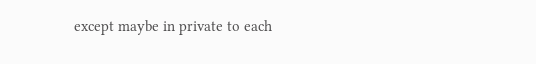except maybe in private to each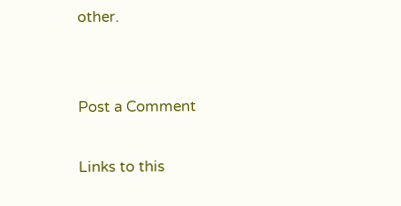other.


Post a Comment

Links to this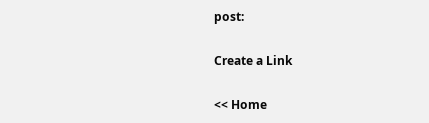post:

Create a Link

<< Home